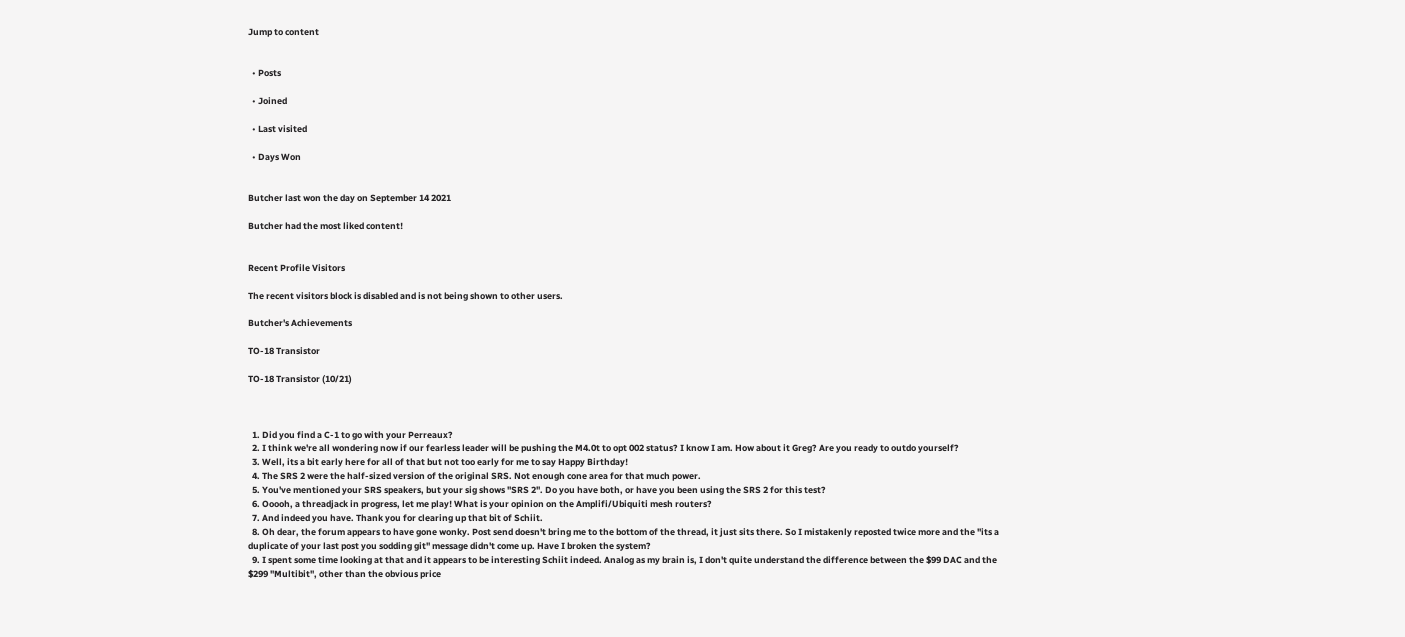Jump to content


  • Posts

  • Joined

  • Last visited

  • Days Won


Butcher last won the day on September 14 2021

Butcher had the most liked content!


Recent Profile Visitors

The recent visitors block is disabled and is not being shown to other users.

Butcher's Achievements

TO-18 Transistor

TO-18 Transistor (10/21)



  1. Did you find a C-1 to go with your Perreaux?
  2. I think we're all wondering now if our fearless leader will be pushing the M4.0t to opt 002 status? I know I am. How about it Greg? Are you ready to outdo yourself?
  3. Well, its a bit early here for all of that but not too early for me to say Happy Birthday!
  4. The SRS 2 were the half-sized version of the original SRS. Not enough cone area for that much power.
  5. You've mentioned your SRS speakers, but your sig shows "SRS 2". Do you have both, or have you been using the SRS 2 for this test?
  6. Ooooh, a threadjack in progress, let me play! What is your opinion on the Amplifi/Ubiquiti mesh routers?
  7. And indeed you have. Thank you for clearing up that bit of Schiit.
  8. Oh dear, the forum appears to have gone wonky. Post send doesn't bring me to the bottom of the thread, it just sits there. So I mistakenly reposted twice more and the "its a duplicate of your last post you sodding git" message didn't come up. Have I broken the system?
  9. I spent some time looking at that and it appears to be interesting Schiit indeed. Analog as my brain is, I don't quite understand the difference between the $99 DAC and the $299 "Multibit", other than the obvious price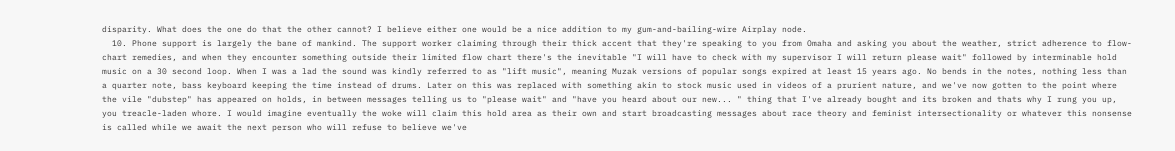disparity. What does the one do that the other cannot? I believe either one would be a nice addition to my gum-and-bailing-wire Airplay node.
  10. Phone support is largely the bane of mankind. The support worker claiming through their thick accent that they're speaking to you from Omaha and asking you about the weather, strict adherence to flow-chart remedies, and when they encounter something outside their limited flow chart there's the inevitable "I will have to check with my supervisor I will return please wait" followed by interminable hold music on a 30 second loop. When I was a lad the sound was kindly referred to as "lift music", meaning Muzak versions of popular songs expired at least 15 years ago. No bends in the notes, nothing less than a quarter note, bass keyboard keeping the time instead of drums. Later on this was replaced with something akin to stock music used in videos of a prurient nature, and we've now gotten to the point where the vile "dubstep" has appeared on holds, in between messages telling us to "please wait" and "have you heard about our new... " thing that I've already bought and its broken and thats why I rung you up, you treacle-laden whore. I would imagine eventually the woke will claim this hold area as their own and start broadcasting messages about race theory and feminist intersectionality or whatever this nonsense is called while we await the next person who will refuse to believe we've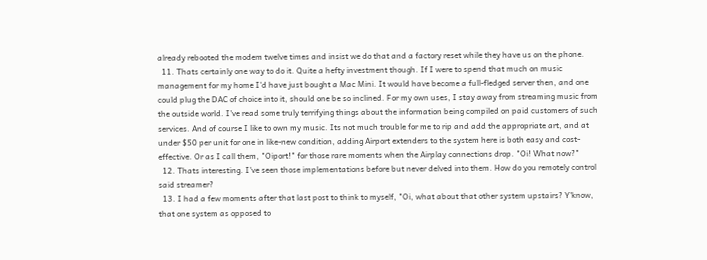already rebooted the modem twelve times and insist we do that and a factory reset while they have us on the phone.
  11. Thats certainly one way to do it. Quite a hefty investment though. If I were to spend that much on music management for my home I'd have just bought a Mac Mini. It would have become a full-fledged server then, and one could plug the DAC of choice into it, should one be so inclined. For my own uses, I stay away from streaming music from the outside world. I've read some truly terrifying things about the information being compiled on paid customers of such services. And of course I like to own my music. Its not much trouble for me to rip and add the appropriate art, and at under $50 per unit for one in like-new condition, adding Airport extenders to the system here is both easy and cost-effective. Or as I call them, "Oiport!" for those rare moments when the Airplay connections drop. "Oi! What now?"
  12. Thats interesting. I've seen those implementations before but never delved into them. How do you remotely control said streamer?
  13. I had a few moments after that last post to think to myself, "Oi, what about that other system upstairs? Y'know, that one system as opposed to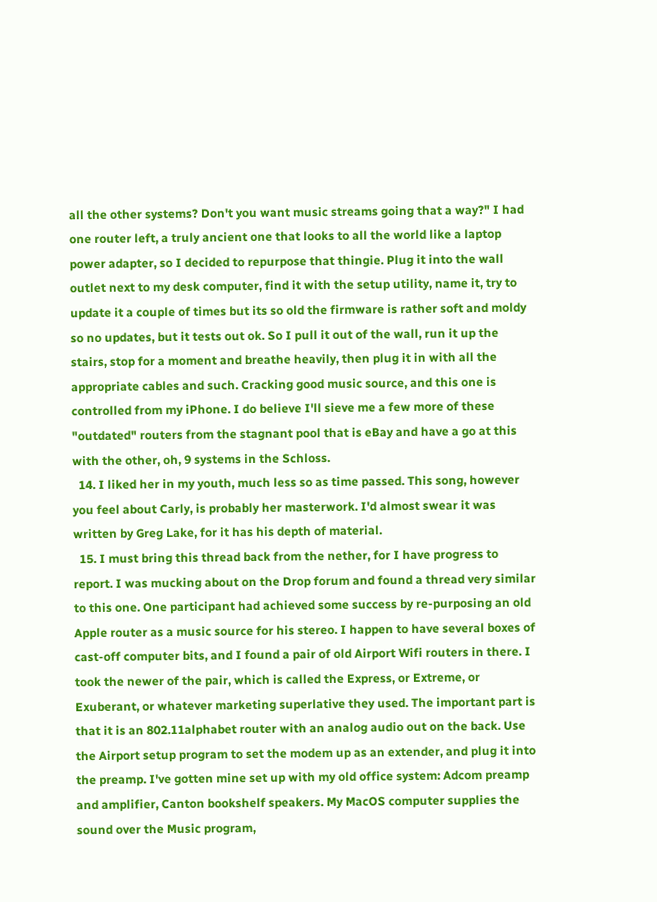all the other systems? Don't you want music streams going that a way?" I had one router left, a truly ancient one that looks to all the world like a laptop power adapter, so I decided to repurpose that thingie. Plug it into the wall outlet next to my desk computer, find it with the setup utility, name it, try to update it a couple of times but its so old the firmware is rather soft and moldy so no updates, but it tests out ok. So I pull it out of the wall, run it up the stairs, stop for a moment and breathe heavily, then plug it in with all the appropriate cables and such. Cracking good music source, and this one is controlled from my iPhone. I do believe I'll sieve me a few more of these "outdated" routers from the stagnant pool that is eBay and have a go at this with the other, oh, 9 systems in the Schloss.
  14. I liked her in my youth, much less so as time passed. This song, however you feel about Carly, is probably her masterwork. I'd almost swear it was written by Greg Lake, for it has his depth of material.
  15. I must bring this thread back from the nether, for I have progress to report. I was mucking about on the Drop forum and found a thread very similar to this one. One participant had achieved some success by re-purposing an old Apple router as a music source for his stereo. I happen to have several boxes of cast-off computer bits, and I found a pair of old Airport Wifi routers in there. I took the newer of the pair, which is called the Express, or Extreme, or Exuberant, or whatever marketing superlative they used. The important part is that it is an 802.11alphabet router with an analog audio out on the back. Use the Airport setup program to set the modem up as an extender, and plug it into the preamp. I've gotten mine set up with my old office system: Adcom preamp and amplifier, Canton bookshelf speakers. My MacOS computer supplies the sound over the Music program,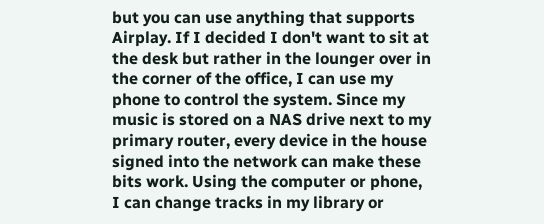but you can use anything that supports Airplay. If I decided I don't want to sit at the desk but rather in the lounger over in the corner of the office, I can use my phone to control the system. Since my music is stored on a NAS drive next to my primary router, every device in the house signed into the network can make these bits work. Using the computer or phone, I can change tracks in my library or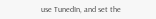use TunedIn, and set the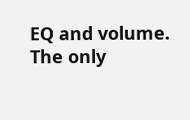EQ and volume. The only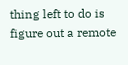thing left to do is figure out a remote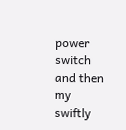power switch and then my swiftly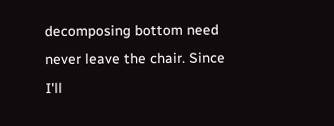decomposing bottom need never leave the chair. Since I'll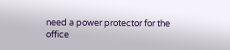need a power protector for the office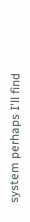system perhaps I'll find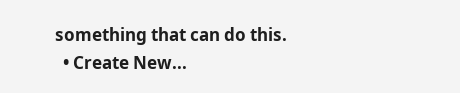something that can do this.
  • Create New...